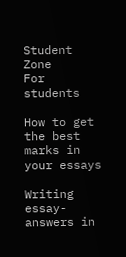Student Zone
For students

How to get the best marks in your essays

Writing essay-answers in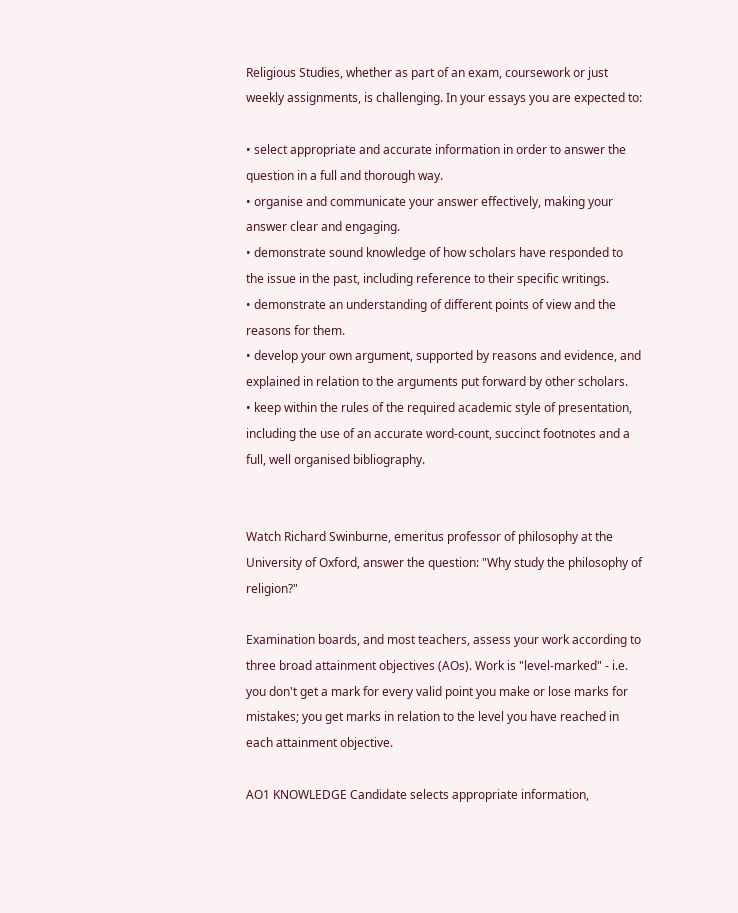Religious Studies, whether as part of an exam, coursework or just weekly assignments, is challenging. In your essays you are expected to:

• select appropriate and accurate information in order to answer the question in a full and thorough way.
• organise and communicate your answer effectively, making your answer clear and engaging.
• demonstrate sound knowledge of how scholars have responded to the issue in the past, including reference to their specific writings.
• demonstrate an understanding of different points of view and the reasons for them.
• develop your own argument, supported by reasons and evidence, and explained in relation to the arguments put forward by other scholars.
• keep within the rules of the required academic style of presentation, including the use of an accurate word-count, succinct footnotes and a full, well organised bibliography.


Watch Richard Swinburne, emeritus professor of philosophy at the University of Oxford, answer the question: "Why study the philosophy of religion?"

Examination boards, and most teachers, assess your work according to three broad attainment objectives (AOs). Work is "level-marked" - i.e. you don't get a mark for every valid point you make or lose marks for mistakes; you get marks in relation to the level you have reached in each attainment objective.

AO1 KNOWLEDGE Candidate selects appropriate information,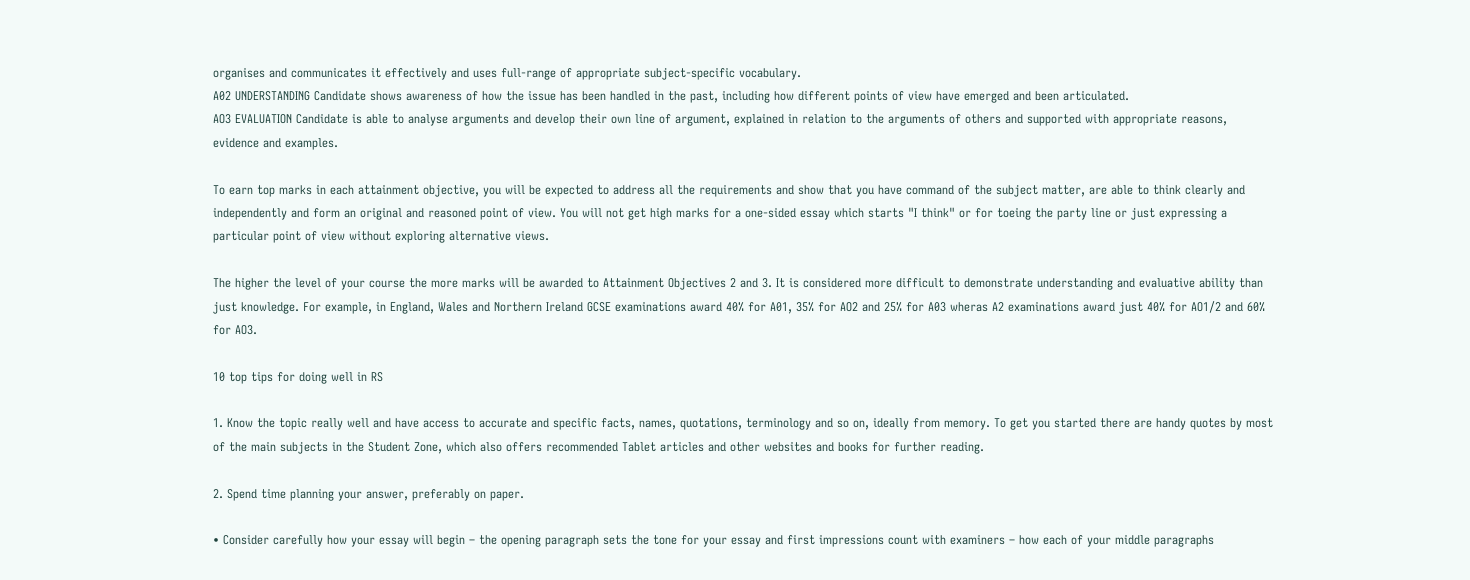organises and communicates it effectively and uses full-range of appropriate subject-specific vocabulary.
A02 UNDERSTANDING Candidate shows awareness of how the issue has been handled in the past, including how different points of view have emerged and been articulated.
AO3 EVALUATION Candidate is able to analyse arguments and develop their own line of argument, explained in relation to the arguments of others and supported with appropriate reasons, evidence and examples.

To earn top marks in each attainment objective, you will be expected to address all the requirements and show that you have command of the subject matter, are able to think clearly and independently and form an original and reasoned point of view. You will not get high marks for a one-sided essay which starts "I think" or for toeing the party line or just expressing a particular point of view without exploring alternative views.

The higher the level of your course the more marks will be awarded to Attainment Objectives 2 and 3. It is considered more difficult to demonstrate understanding and evaluative ability than just knowledge. For example, in England, Wales and Northern Ireland GCSE examinations award 40% for A01, 35% for AO2 and 25% for A03 wheras A2 examinations award just 40% for AO1/2 and 60% for AO3.

10 top tips for doing well in RS

1. Know the topic really well and have access to accurate and specific facts, names, quotations, terminology and so on, ideally from memory. To get you started there are handy quotes by most of the main subjects in the Student Zone, which also offers recommended Tablet articles and other websites and books for further reading.

2. Spend time planning your answer, preferably on paper.

• Consider carefully how your essay will begin – the opening paragraph sets the tone for your essay and first impressions count with examiners – how each of your middle paragraphs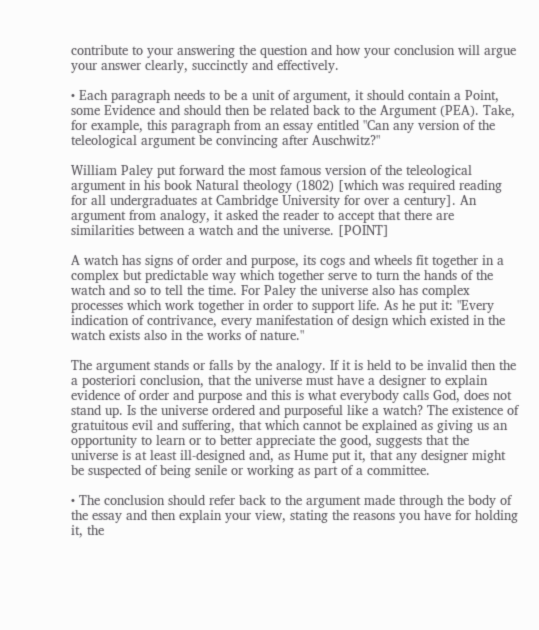contribute to your answering the question and how your conclusion will argue your answer clearly, succinctly and effectively.

• Each paragraph needs to be a unit of argument, it should contain a Point, some Evidence and should then be related back to the Argument (PEA). Take, for example, this paragraph from an essay entitled "Can any version of the teleological argument be convincing after Auschwitz?"

William Paley put forward the most famous version of the teleological argument in his book Natural theology (1802) [which was required reading for all undergraduates at Cambridge University for over a century]. An argument from analogy, it asked the reader to accept that there are similarities between a watch and the universe. [POINT]

A watch has signs of order and purpose, its cogs and wheels fit together in a complex but predictable way which together serve to turn the hands of the watch and so to tell the time. For Paley the universe also has complex processes which work together in order to support life. As he put it: "Every indication of contrivance, every manifestation of design which existed in the watch exists also in the works of nature."

The argument stands or falls by the analogy. If it is held to be invalid then the a posteriori conclusion, that the universe must have a designer to explain evidence of order and purpose and this is what everybody calls God, does not stand up. Is the universe ordered and purposeful like a watch? The existence of gratuitous evil and suffering, that which cannot be explained as giving us an opportunity to learn or to better appreciate the good, suggests that the universe is at least ill-designed and, as Hume put it, that any designer might be suspected of being senile or working as part of a committee.

• The conclusion should refer back to the argument made through the body of the essay and then explain your view, stating the reasons you have for holding it, the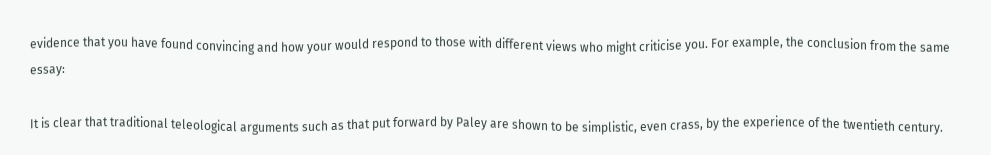evidence that you have found convincing and how your would respond to those with different views who might criticise you. For example, the conclusion from the same essay:

It is clear that traditional teleological arguments such as that put forward by Paley are shown to be simplistic, even crass, by the experience of the twentieth century.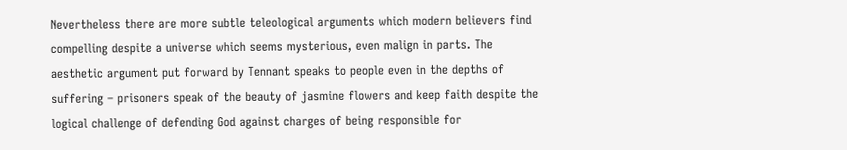Nevertheless there are more subtle teleological arguments which modern believers find compelling despite a universe which seems mysterious, even malign in parts. The aesthetic argument put forward by Tennant speaks to people even in the depths of suffering – prisoners speak of the beauty of jasmine flowers and keep faith despite the logical challenge of defending God against charges of being responsible for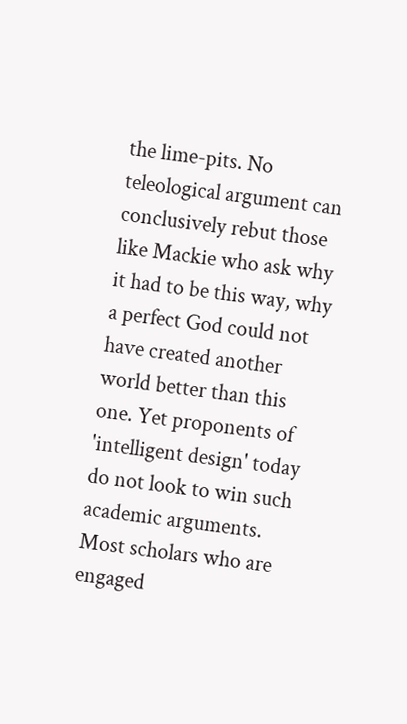the lime-pits. No teleological argument can conclusively rebut those like Mackie who ask why it had to be this way, why a perfect God could not have created another world better than this one. Yet proponents of 'intelligent design' today do not look to win such academic arguments. Most scholars who are engaged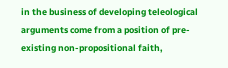in the business of developing teleological arguments come from a position of pre-existing non-propositional faith,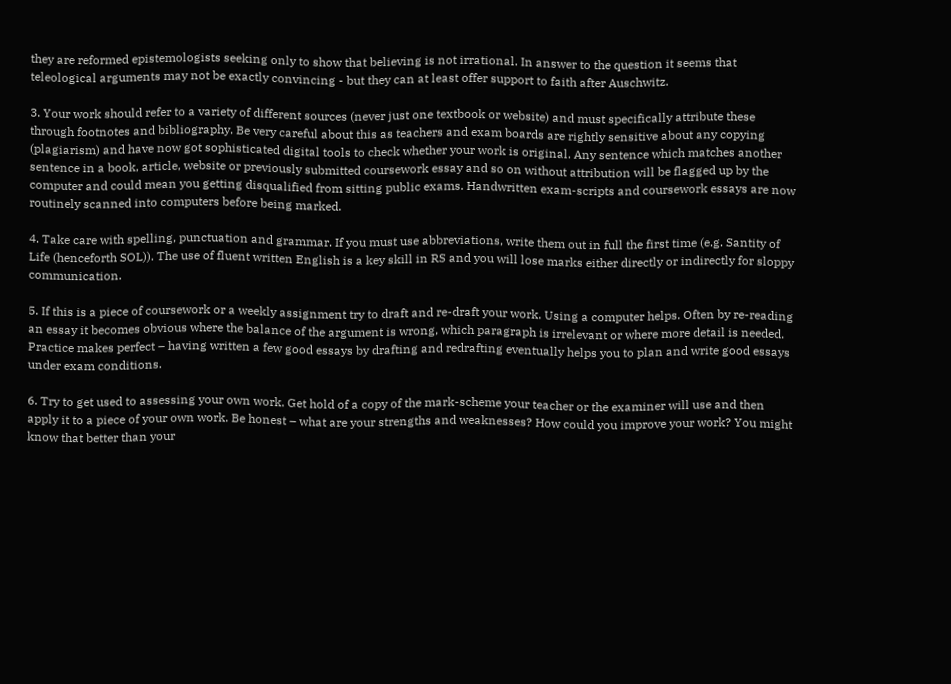they are reformed epistemologists seeking only to show that believing is not irrational. In answer to the question it seems that teleological arguments may not be exactly convincing - but they can at least offer support to faith after Auschwitz.

3. Your work should refer to a variety of different sources (never just one textbook or website) and must specifically attribute these through footnotes and bibliography. Be very careful about this as teachers and exam boards are rightly sensitive about any copying (plagiarism) and have now got sophisticated digital tools to check whether your work is original. Any sentence which matches another sentence in a book, article, website or previously submitted coursework essay and so on without attribution will be flagged up by the computer and could mean you getting disqualified from sitting public exams. Handwritten exam-scripts and coursework essays are now routinely scanned into computers before being marked.

4. Take care with spelling, punctuation and grammar. If you must use abbreviations, write them out in full the first time (e.g. Santity of Life (henceforth SOL)). The use of fluent written English is a key skill in RS and you will lose marks either directly or indirectly for sloppy communication.

5. If this is a piece of coursework or a weekly assignment try to draft and re-draft your work. Using a computer helps. Often by re-reading an essay it becomes obvious where the balance of the argument is wrong, which paragraph is irrelevant or where more detail is needed. Practice makes perfect – having written a few good essays by drafting and redrafting eventually helps you to plan and write good essays under exam conditions.

6. Try to get used to assessing your own work. Get hold of a copy of the mark-scheme your teacher or the examiner will use and then apply it to a piece of your own work. Be honest – what are your strengths and weaknesses? How could you improve your work? You might know that better than your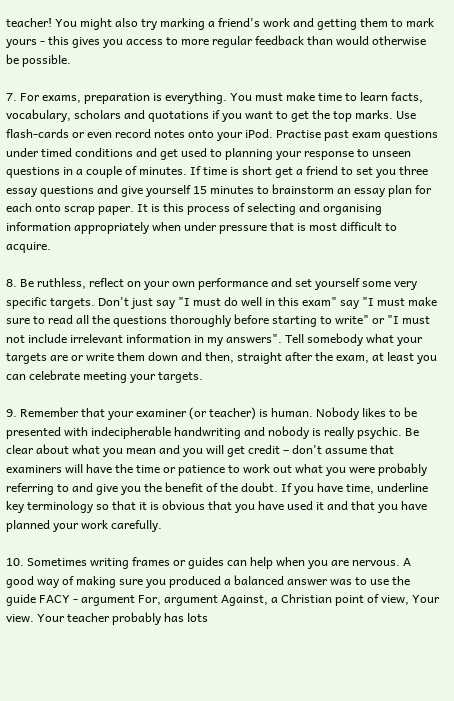teacher! You might also try marking a friend's work and getting them to mark yours - this gives you access to more regular feedback than would otherwise be possible.

7. For exams, preparation is everything. You must make time to learn facts, vocabulary, scholars and quotations if you want to get the top marks. Use flash-cards or even record notes onto your iPod. Practise past exam questions under timed conditions and get used to planning your response to unseen questions in a couple of minutes. If time is short get a friend to set you three essay questions and give yourself 15 minutes to brainstorm an essay plan for each onto scrap paper. It is this process of selecting and organising information appropriately when under pressure that is most difficult to acquire.

8. Be ruthless, reflect on your own performance and set yourself some very specific targets. Don't just say "I must do well in this exam" say "I must make sure to read all the questions thoroughly before starting to write" or "I must not include irrelevant information in my answers". Tell somebody what your targets are or write them down and then, straight after the exam, at least you can celebrate meeting your targets.

9. Remember that your examiner (or teacher) is human. Nobody likes to be presented with indecipherable handwriting and nobody is really psychic. Be clear about what you mean and you will get credit – don't assume that examiners will have the time or patience to work out what you were probably referring to and give you the benefit of the doubt. If you have time, underline key terminology so that it is obvious that you have used it and that you have planned your work carefully.

10. Sometimes writing frames or guides can help when you are nervous. A good way of making sure you produced a balanced answer was to use the guide FACY - argument For, argument Against, a Christian point of view, Your view. Your teacher probably has lots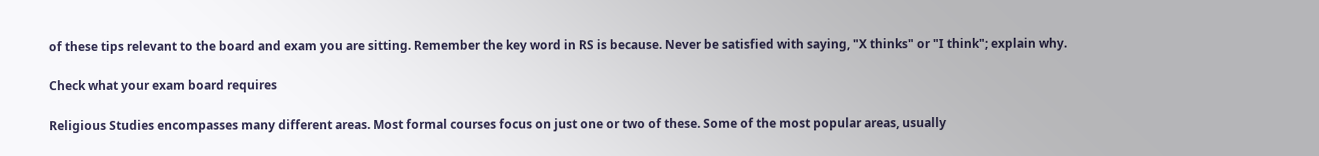of these tips relevant to the board and exam you are sitting. Remember the key word in RS is because. Never be satisfied with saying, "X thinks" or "I think"; explain why.

Check what your exam board requires

Religious Studies encompasses many different areas. Most formal courses focus on just one or two of these. Some of the most popular areas, usually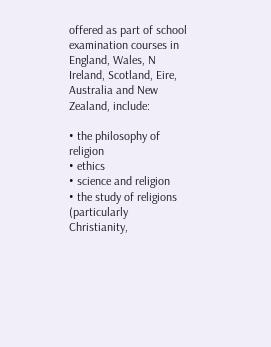offered as part of school examination courses in England, Wales, N Ireland, Scotland, Eire, Australia and New Zealand, include:

• the philosophy of religion
• ethics
• science and religion
• the study of religions (particularly Christianity,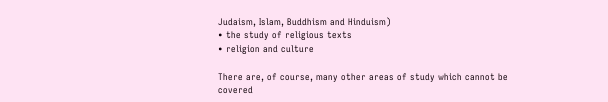Judaism, Islam, Buddhism and Hinduism)
• the study of religious texts
• religion and culture

There are, of course, many other areas of study which cannot be covered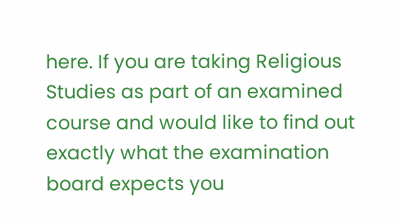here. If you are taking Religious Studies as part of an examined course and would like to find out exactly what the examination board expects you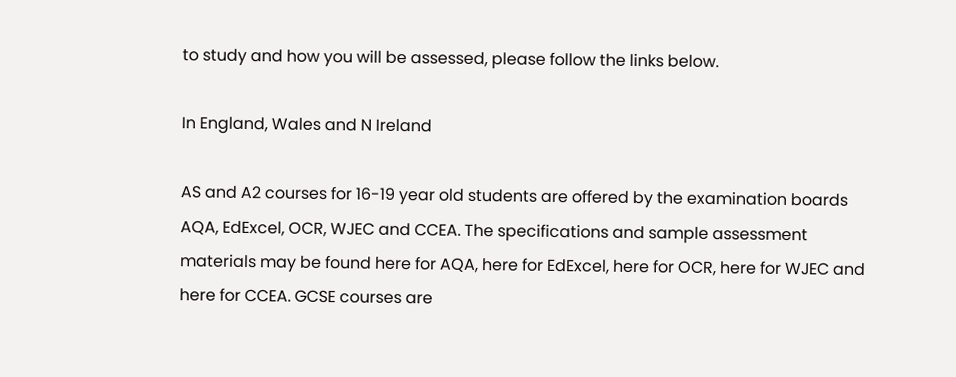to study and how you will be assessed, please follow the links below.

In England, Wales and N Ireland

AS and A2 courses for 16-19 year old students are offered by the examination boards AQA, EdExcel, OCR, WJEC and CCEA. The specifications and sample assessment materials may be found here for AQA, here for EdExcel, here for OCR, here for WJEC and here for CCEA. GCSE courses are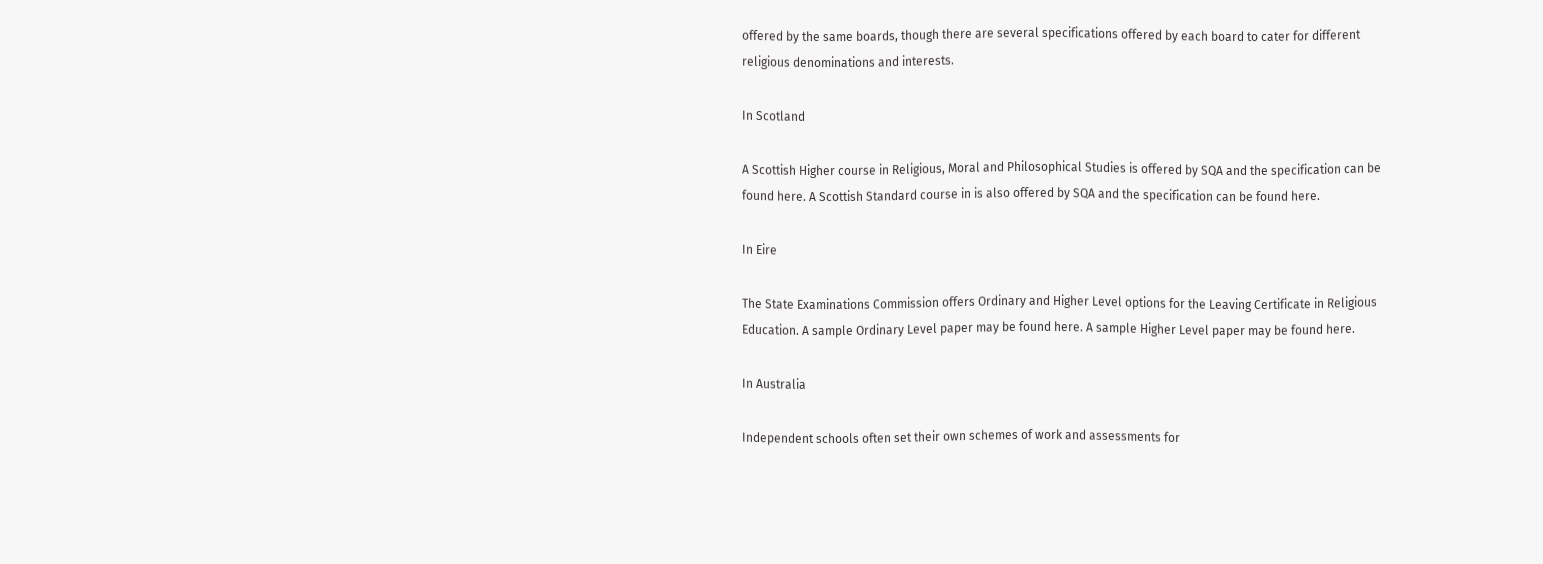offered by the same boards, though there are several specifications offered by each board to cater for different religious denominations and interests.

In Scotland

A Scottish Higher course in Religious, Moral and Philosophical Studies is offered by SQA and the specification can be found here. A Scottish Standard course in is also offered by SQA and the specification can be found here.

In Eire

The State Examinations Commission offers Ordinary and Higher Level options for the Leaving Certificate in Religious Education. A sample Ordinary Level paper may be found here. A sample Higher Level paper may be found here.

In Australia

Independent schools often set their own schemes of work and assessments for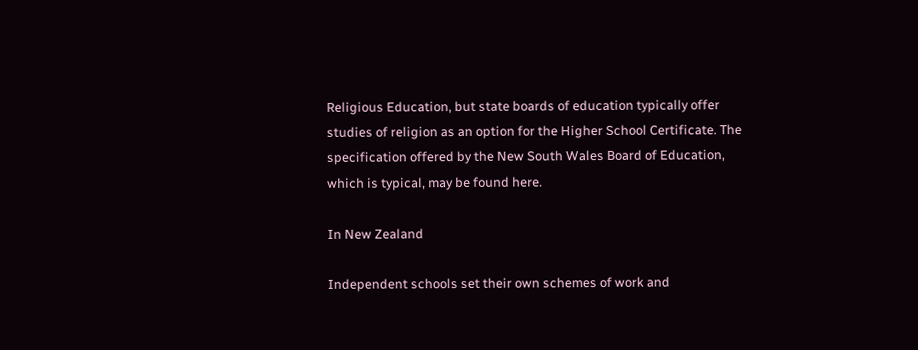Religious Education, but state boards of education typically offer studies of religion as an option for the Higher School Certificate. The specification offered by the New South Wales Board of Education, which is typical, may be found here.

In New Zealand

Independent schools set their own schemes of work and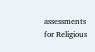assessments for Religious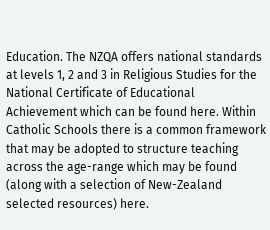Education. The NZQA offers national standards at levels 1, 2 and 3 in Religious Studies for the National Certificate of Educational Achievement which can be found here. Within Catholic Schools there is a common framework that may be adopted to structure teaching across the age-range which may be found (along with a selection of New-Zealand selected resources) here.